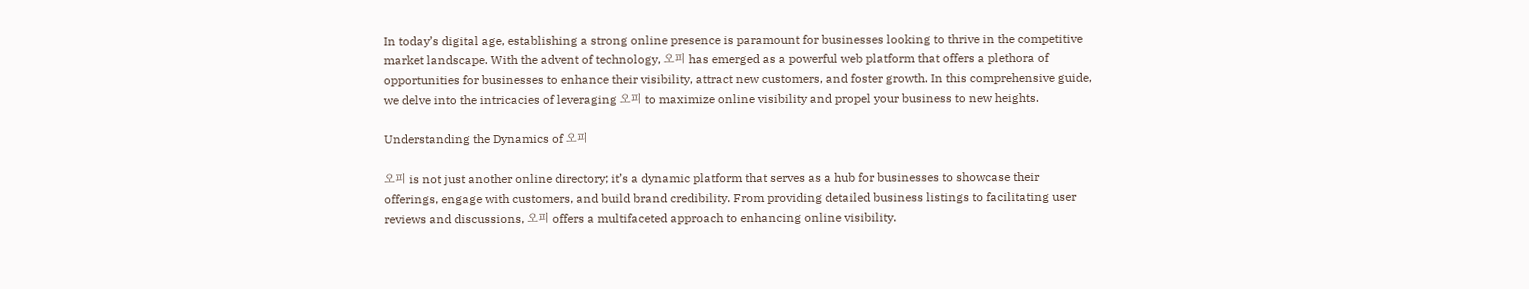In today’s digital age, establishing a strong online presence is paramount for businesses looking to thrive in the competitive market landscape. With the advent of technology, 오피 has emerged as a powerful web platform that offers a plethora of opportunities for businesses to enhance their visibility, attract new customers, and foster growth. In this comprehensive guide, we delve into the intricacies of leveraging 오피 to maximize online visibility and propel your business to new heights.

Understanding the Dynamics of 오피

오피 is not just another online directory; it’s a dynamic platform that serves as a hub for businesses to showcase their offerings, engage with customers, and build brand credibility. From providing detailed business listings to facilitating user reviews and discussions, 오피 offers a multifaceted approach to enhancing online visibility.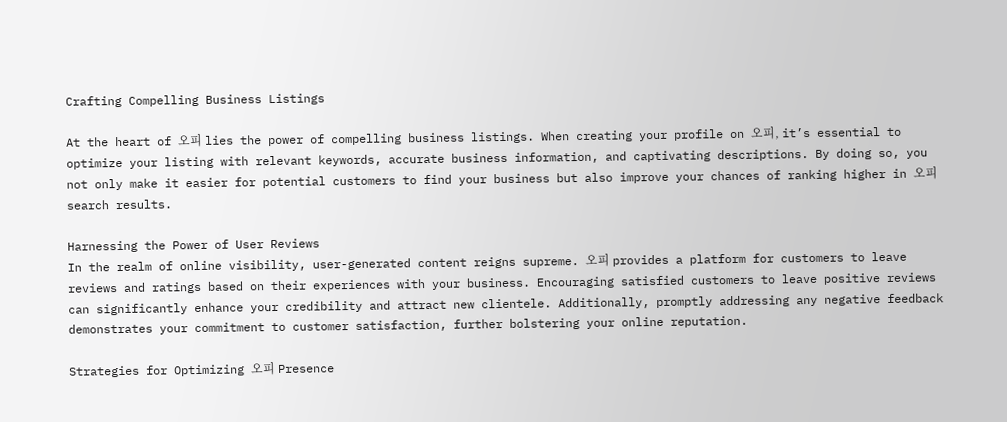Crafting Compelling Business Listings

At the heart of 오피 lies the power of compelling business listings. When creating your profile on 오피, it’s essential to optimize your listing with relevant keywords, accurate business information, and captivating descriptions. By doing so, you not only make it easier for potential customers to find your business but also improve your chances of ranking higher in 오피 search results.

Harnessing the Power of User Reviews
In the realm of online visibility, user-generated content reigns supreme. 오피 provides a platform for customers to leave reviews and ratings based on their experiences with your business. Encouraging satisfied customers to leave positive reviews can significantly enhance your credibility and attract new clientele. Additionally, promptly addressing any negative feedback demonstrates your commitment to customer satisfaction, further bolstering your online reputation.

Strategies for Optimizing 오피 Presence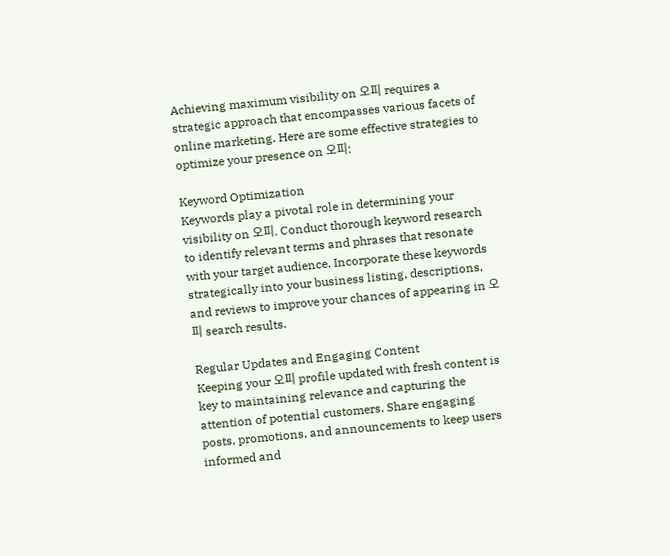Achieving maximum visibility on 오피 requires a strategic approach that encompasses various facets of online marketing. Here are some effective strategies to optimize your presence on 오피:

Keyword Optimization
Keywords play a pivotal role in determining your visibility on 오피. Conduct thorough keyword research to identify relevant terms and phrases that resonate with your target audience. Incorporate these keywords strategically into your business listing, descriptions, and reviews to improve your chances of appearing in 오피 search results.

Regular Updates and Engaging Content
Keeping your 오피 profile updated with fresh content is key to maintaining relevance and capturing the attention of potential customers. Share engaging posts, promotions, and announcements to keep users informed and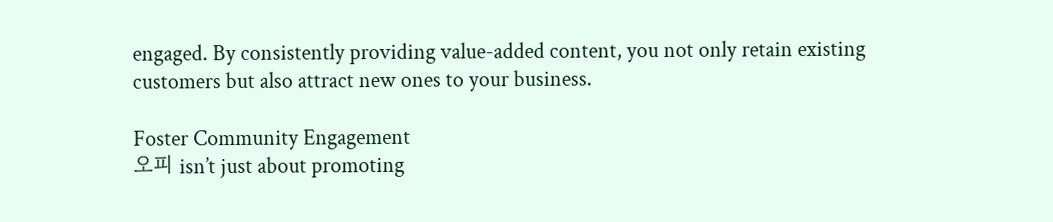engaged. By consistently providing value-added content, you not only retain existing customers but also attract new ones to your business.

Foster Community Engagement
오피 isn’t just about promoting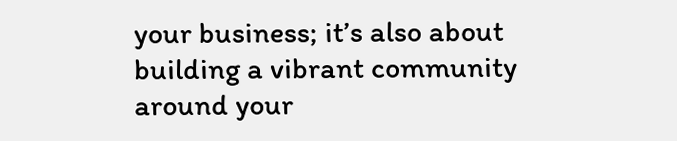your business; it’s also about building a vibrant community around your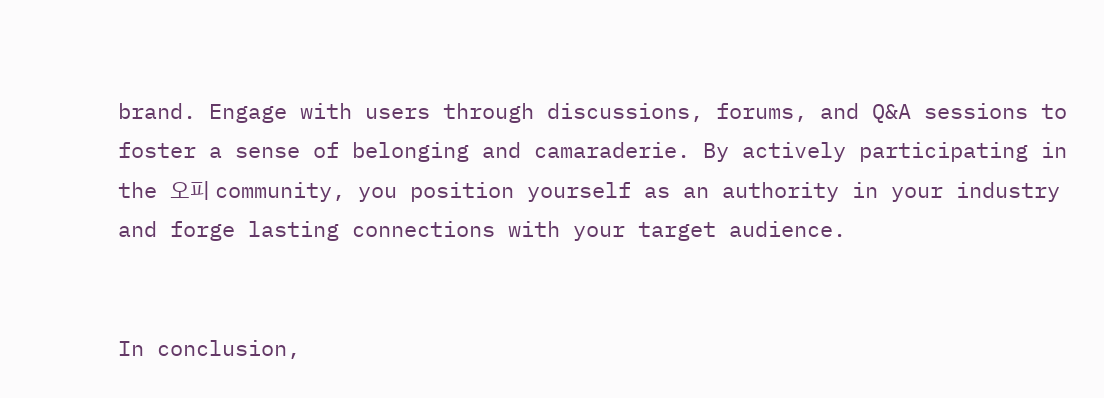brand. Engage with users through discussions, forums, and Q&A sessions to foster a sense of belonging and camaraderie. By actively participating in the 오피 community, you position yourself as an authority in your industry and forge lasting connections with your target audience.


In conclusion,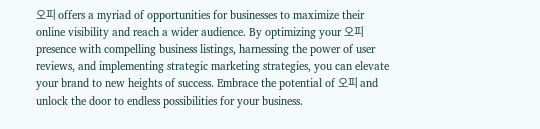오피 offers a myriad of opportunities for businesses to maximize their online visibility and reach a wider audience. By optimizing your 오피 presence with compelling business listings, harnessing the power of user reviews, and implementing strategic marketing strategies, you can elevate your brand to new heights of success. Embrace the potential of 오피 and unlock the door to endless possibilities for your business.